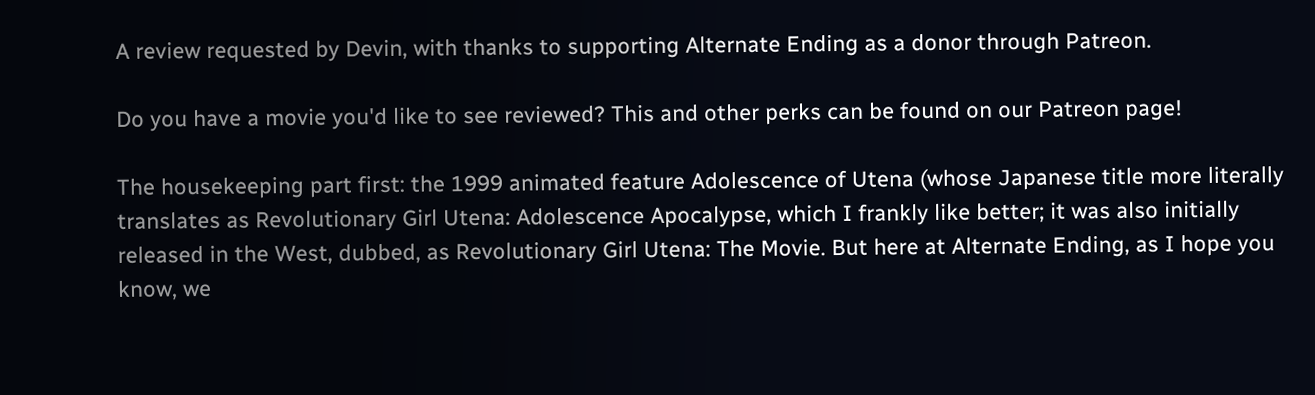A review requested by Devin, with thanks to supporting Alternate Ending as a donor through Patreon.

Do you have a movie you'd like to see reviewed? This and other perks can be found on our Patreon page!

The housekeeping part first: the 1999 animated feature Adolescence of Utena (whose Japanese title more literally translates as Revolutionary Girl Utena: Adolescence Apocalypse, which I frankly like better; it was also initially released in the West, dubbed, as Revolutionary Girl Utena: The Movie. But here at Alternate Ending, as I hope you know, we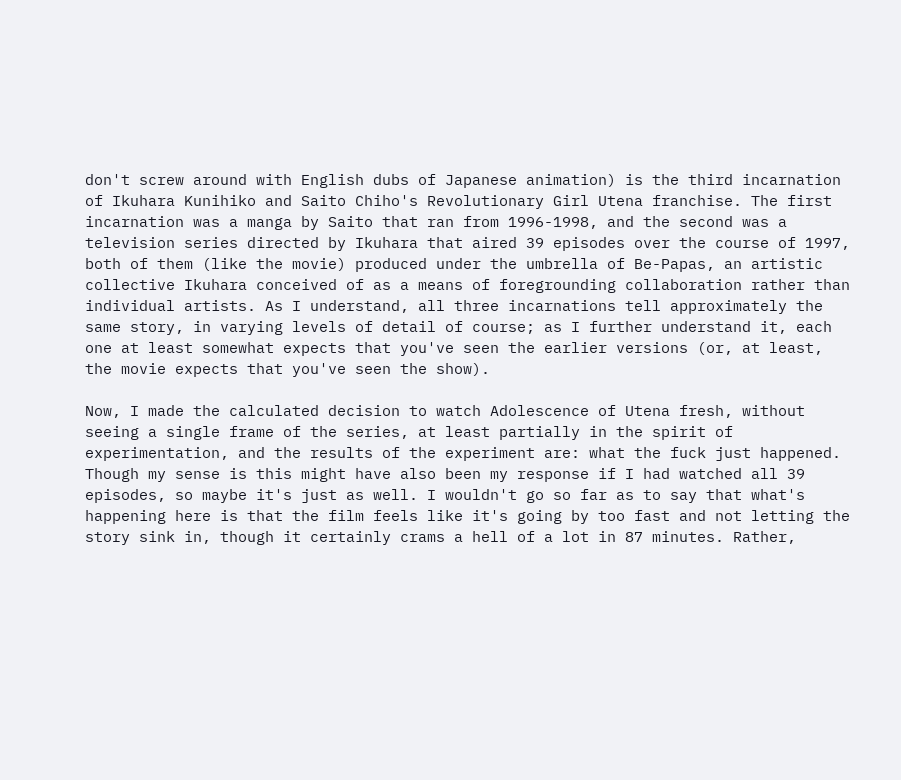don't screw around with English dubs of Japanese animation) is the third incarnation of Ikuhara Kunihiko and Saito Chiho's Revolutionary Girl Utena franchise. The first incarnation was a manga by Saito that ran from 1996-1998, and the second was a television series directed by Ikuhara that aired 39 episodes over the course of 1997, both of them (like the movie) produced under the umbrella of Be-Papas, an artistic collective Ikuhara conceived of as a means of foregrounding collaboration rather than individual artists. As I understand, all three incarnations tell approximately the same story, in varying levels of detail of course; as I further understand it, each one at least somewhat expects that you've seen the earlier versions (or, at least, the movie expects that you've seen the show).

Now, I made the calculated decision to watch Adolescence of Utena fresh, without seeing a single frame of the series, at least partially in the spirit of experimentation, and the results of the experiment are: what the fuck just happened. Though my sense is this might have also been my response if I had watched all 39 episodes, so maybe it's just as well. I wouldn't go so far as to say that what's happening here is that the film feels like it's going by too fast and not letting the story sink in, though it certainly crams a hell of a lot in 87 minutes. Rather,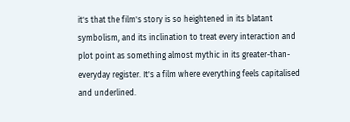it's that the film's story is so heightened in its blatant symbolism, and its inclination to treat every interaction and plot point as something almost mythic in its greater-than-everyday register. It's a film where everything feels capitalised and underlined.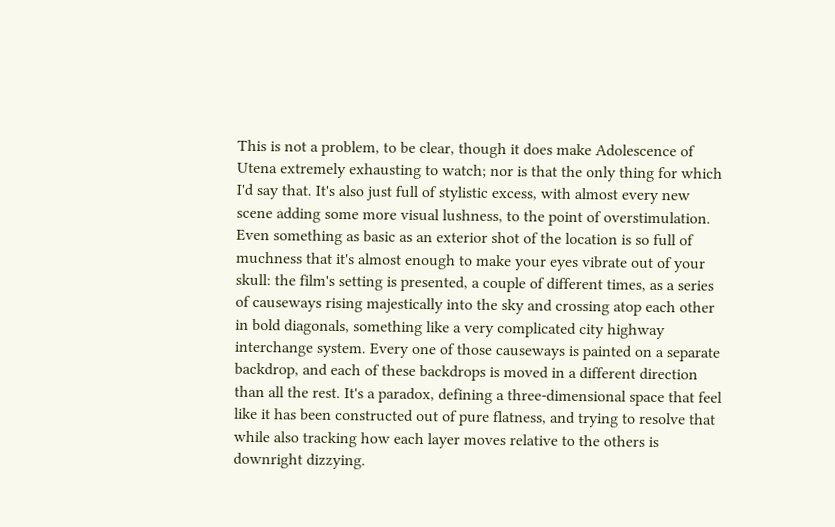This is not a problem, to be clear, though it does make Adolescence of Utena extremely exhausting to watch; nor is that the only thing for which I'd say that. It's also just full of stylistic excess, with almost every new scene adding some more visual lushness, to the point of overstimulation. Even something as basic as an exterior shot of the location is so full of muchness that it's almost enough to make your eyes vibrate out of your skull: the film's setting is presented, a couple of different times, as a series of causeways rising majestically into the sky and crossing atop each other in bold diagonals, something like a very complicated city highway interchange system. Every one of those causeways is painted on a separate backdrop, and each of these backdrops is moved in a different direction than all the rest. It's a paradox, defining a three-dimensional space that feel like it has been constructed out of pure flatness, and trying to resolve that while also tracking how each layer moves relative to the others is downright dizzying.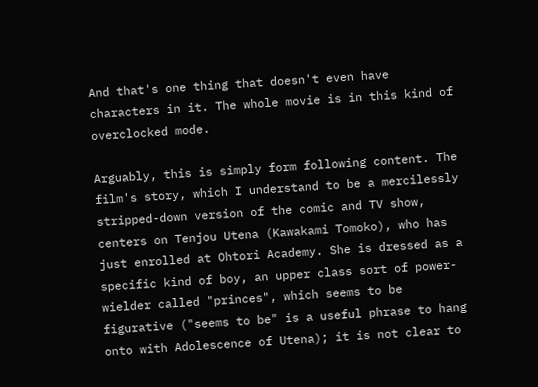And that's one thing that doesn't even have characters in it. The whole movie is in this kind of overclocked mode.

Arguably, this is simply form following content. The film's story, which I understand to be a mercilessly stripped-down version of the comic and TV show, centers on Tenjou Utena (Kawakami Tomoko), who has just enrolled at Ohtori Academy. She is dressed as a specific kind of boy, an upper class sort of power-wielder called "princes", which seems to be figurative ("seems to be" is a useful phrase to hang onto with Adolescence of Utena); it is not clear to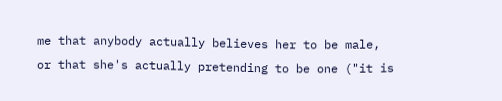me that anybody actually believes her to be male, or that she's actually pretending to be one ("it is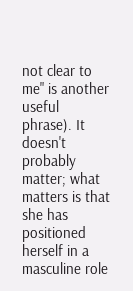not clear to me" is another useful phrase). It doesn't probably matter; what matters is that she has positioned herself in a masculine role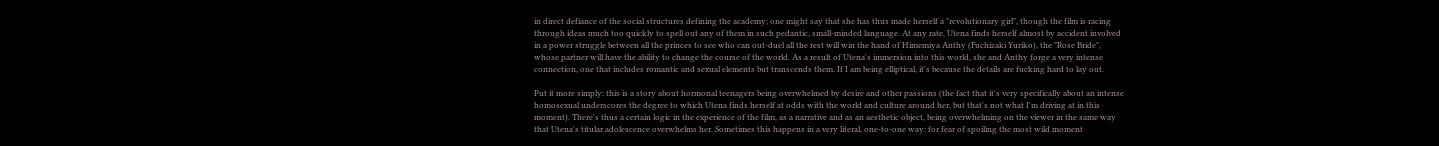in direct defiance of the social structures defining the academy; one might say that she has thus made herself a "revolutionary girl", though the film is racing through ideas much too quickly to spell out any of them in such pedantic, small-minded language. At any rate, Utena finds herself almost by accident involved in a power struggle between all the princes to see who can out-duel all the rest will win the hand of Himemiya Anthy (Fuchizaki Yuriko), the "Rose Bride", whose partner will have the ability to change the course of the world. As a result of Utena's immersion into this world, she and Anthy forge a very intense connection, one that includes romantic and sexual elements but transcends them. If I am being elliptical, it's because the details are fucking hard to lay out.

Put it more simply: this is a story about hormonal teenagers being overwhelmed by desire and other passions (the fact that it's very specifically about an intense homosexual underscores the degree to which Utena finds herself at odds with the world and culture around her, but that's not what I'm driving at in this moment). There's thus a certain logic in the experience of the film, as a narrative and as an aesthetic object, being overwhelming on the viewer in the same way that Utena's titular adolescence overwhelms her. Sometimes this happens in a very literal, one-to-one way: for fear of spoiling the most wild moment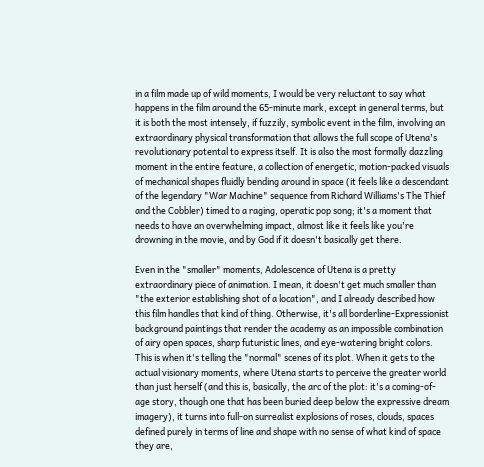in a film made up of wild moments, I would be very reluctant to say what happens in the film around the 65-minute mark, except in general terms, but it is both the most intensely, if fuzzily, symbolic event in the film, involving an extraordinary physical transformation that allows the full scope of Utena's revolutionary potental to express itself. It is also the most formally dazzling moment in the entire feature, a collection of energetic, motion-packed visuals of mechanical shapes fluidly bending around in space (it feels like a descendant of the legendary "War Machine" sequence from Richard Williams's The Thief and the Cobbler) timed to a raging, operatic pop song; it's a moment that needs to have an overwhelming impact, almost like it feels like you're drowning in the movie, and by God if it doesn't basically get there.

Even in the "smaller" moments, Adolescence of Utena is a pretty extraordinary piece of animation. I mean, it doesn't get much smaller than "the exterior establishing shot of a location", and I already described how this film handles that kind of thing. Otherwise, it's all borderline-Expressionist background paintings that render the academy as an impossible combination of airy open spaces, sharp futuristic lines, and eye-watering bright colors. This is when it's telling the "normal" scenes of its plot. When it gets to the actual visionary moments, where Utena starts to perceive the greater world than just herself (and this is, basically, the arc of the plot: it's a coming-of-age story, though one that has been buried deep below the expressive dream imagery), it turns into full-on surrealist explosions of roses, clouds, spaces defined purely in terms of line and shape with no sense of what kind of space they are,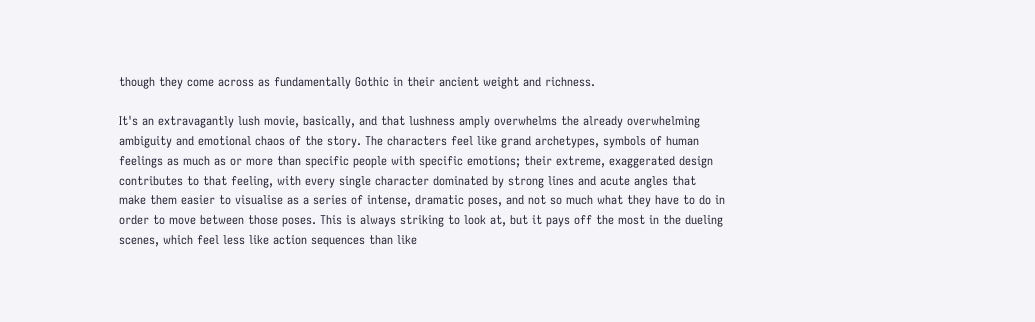though they come across as fundamentally Gothic in their ancient weight and richness.

It's an extravagantly lush movie, basically, and that lushness amply overwhelms the already overwhelming ambiguity and emotional chaos of the story. The characters feel like grand archetypes, symbols of human feelings as much as or more than specific people with specific emotions; their extreme, exaggerated design contributes to that feeling, with every single character dominated by strong lines and acute angles that make them easier to visualise as a series of intense, dramatic poses, and not so much what they have to do in order to move between those poses. This is always striking to look at, but it pays off the most in the dueling scenes, which feel less like action sequences than like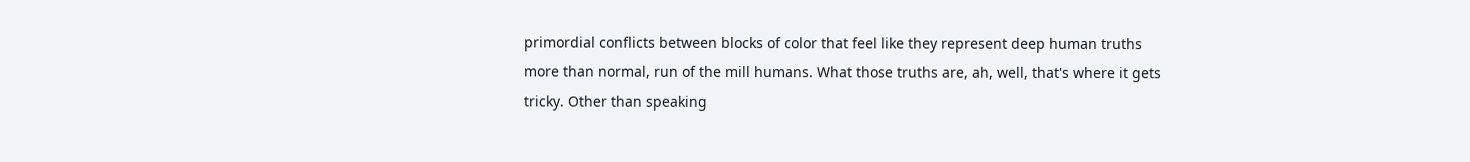primordial conflicts between blocks of color that feel like they represent deep human truths more than normal, run of the mill humans. What those truths are, ah, well, that's where it gets tricky. Other than speaking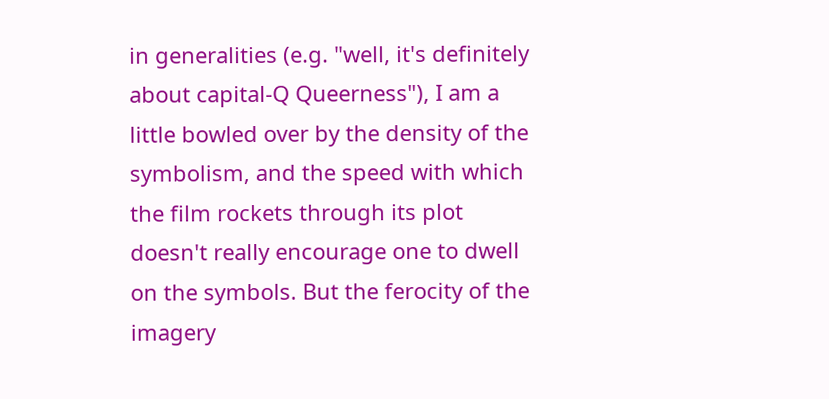in generalities (e.g. "well, it's definitely about capital-Q Queerness"), I am a little bowled over by the density of the symbolism, and the speed with which the film rockets through its plot doesn't really encourage one to dwell on the symbols. But the ferocity of the imagery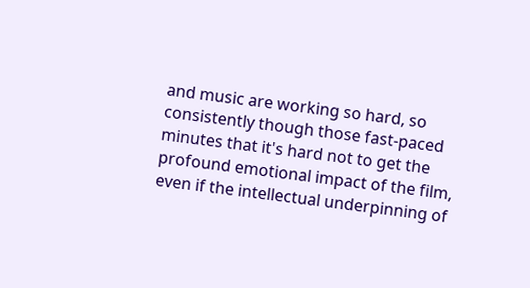and music are working so hard, so consistently though those fast-paced minutes that it's hard not to get the profound emotional impact of the film, even if the intellectual underpinning of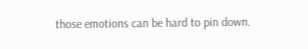those emotions can be hard to pin down.